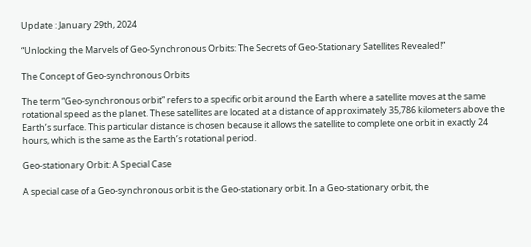Update : January 29th, 2024

“Unlocking the Marvels of Geo-Synchronous Orbits: The Secrets of Geo-Stationary Satellites Revealed!”

The Concept of Geo-synchronous Orbits

The term “Geo-synchronous orbit” refers to a specific orbit around the Earth where a satellite moves at the same rotational speed as the planet. These satellites are located at a distance of approximately 35,786 kilometers above the Earth’s surface. This particular distance is chosen because it allows the satellite to complete one orbit in exactly 24 hours, which is the same as the Earth’s rotational period.

Geo-stationary Orbit: A Special Case

A special case of a Geo-synchronous orbit is the Geo-stationary orbit. In a Geo-stationary orbit, the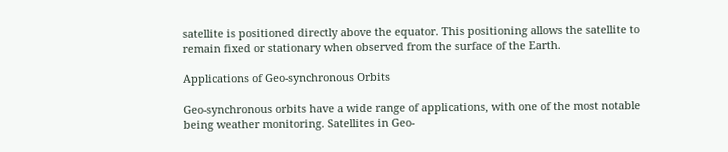satellite is positioned directly above the equator. This positioning allows the satellite to remain fixed or stationary when observed from the surface of the Earth.

Applications of Geo-synchronous Orbits

Geo-synchronous orbits have a wide range of applications, with one of the most notable being weather monitoring. Satellites in Geo-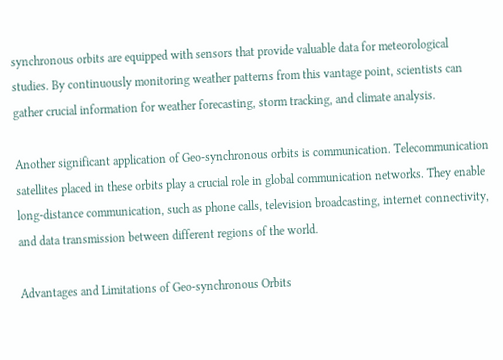synchronous orbits are equipped with sensors that provide valuable data for meteorological studies. By continuously monitoring weather patterns from this vantage point, scientists can gather crucial information for weather forecasting, storm tracking, and climate analysis.

Another significant application of Geo-synchronous orbits is communication. Telecommunication satellites placed in these orbits play a crucial role in global communication networks. They enable long-distance communication, such as phone calls, television broadcasting, internet connectivity, and data transmission between different regions of the world.

Advantages and Limitations of Geo-synchronous Orbits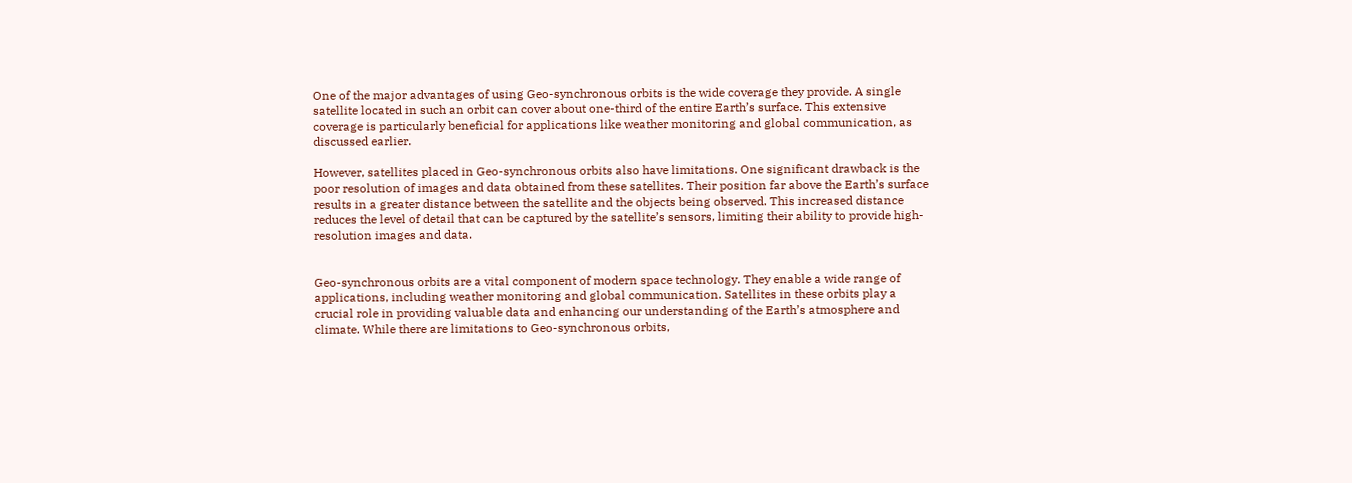One of the major advantages of using Geo-synchronous orbits is the wide coverage they provide. A single satellite located in such an orbit can cover about one-third of the entire Earth’s surface. This extensive coverage is particularly beneficial for applications like weather monitoring and global communication, as discussed earlier.

However, satellites placed in Geo-synchronous orbits also have limitations. One significant drawback is the poor resolution of images and data obtained from these satellites. Their position far above the Earth’s surface results in a greater distance between the satellite and the objects being observed. This increased distance reduces the level of detail that can be captured by the satellite’s sensors, limiting their ability to provide high-resolution images and data.


Geo-synchronous orbits are a vital component of modern space technology. They enable a wide range of applications, including weather monitoring and global communication. Satellites in these orbits play a crucial role in providing valuable data and enhancing our understanding of the Earth’s atmosphere and climate. While there are limitations to Geo-synchronous orbits,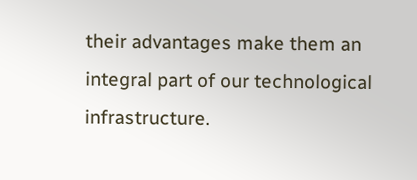their advantages make them an integral part of our technological infrastructure.